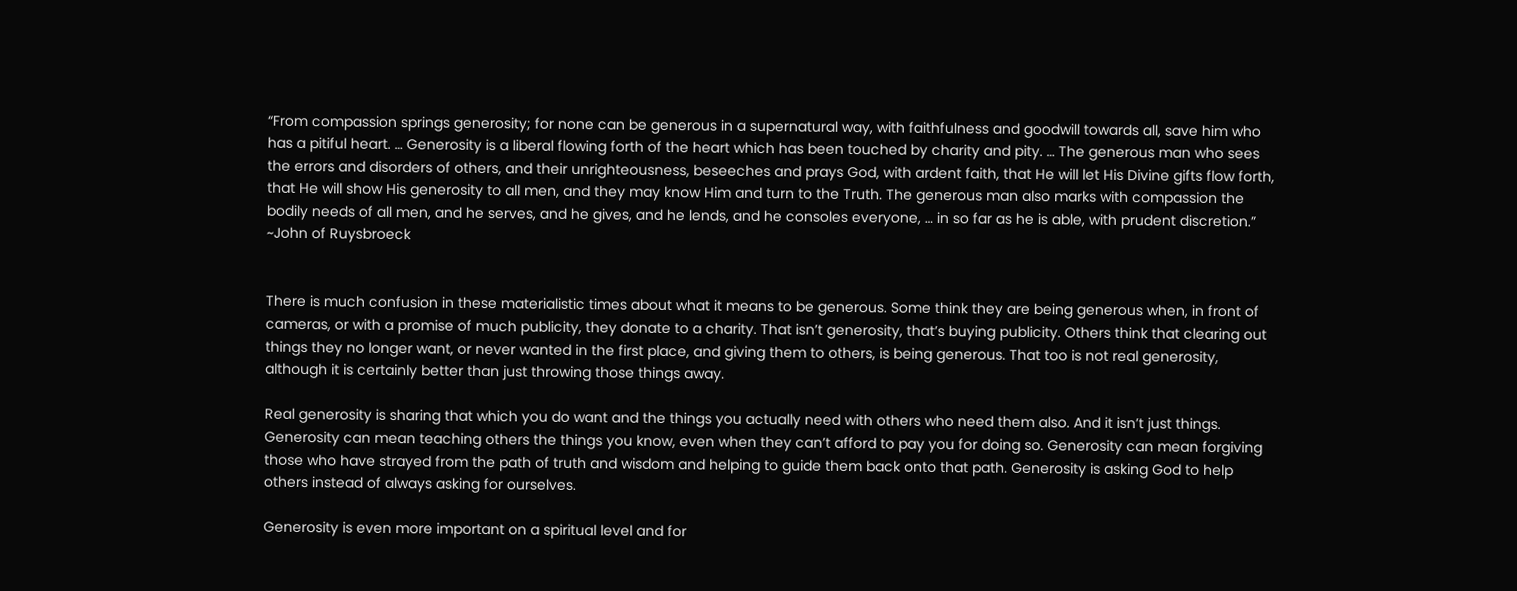“From compassion springs generosity; for none can be generous in a supernatural way, with faithfulness and goodwill towards all, save him who has a pitiful heart. … Generosity is a liberal flowing forth of the heart which has been touched by charity and pity. … The generous man who sees the errors and disorders of others, and their unrighteousness, beseeches and prays God, with ardent faith, that He will let His Divine gifts flow forth, that He will show His generosity to all men, and they may know Him and turn to the Truth. The generous man also marks with compassion the bodily needs of all men, and he serves, and he gives, and he lends, and he consoles everyone, … in so far as he is able, with prudent discretion.” ~John of Ruysbroeck


There is much confusion in these materialistic times about what it means to be generous. Some think they are being generous when, in front of cameras, or with a promise of much publicity, they donate to a charity. That isn’t generosity, that’s buying publicity. Others think that clearing out things they no longer want, or never wanted in the first place, and giving them to others, is being generous. That too is not real generosity, although it is certainly better than just throwing those things away.

Real generosity is sharing that which you do want and the things you actually need with others who need them also. And it isn’t just things. Generosity can mean teaching others the things you know, even when they can’t afford to pay you for doing so. Generosity can mean forgiving those who have strayed from the path of truth and wisdom and helping to guide them back onto that path. Generosity is asking God to help others instead of always asking for ourselves.

Generosity is even more important on a spiritual level and for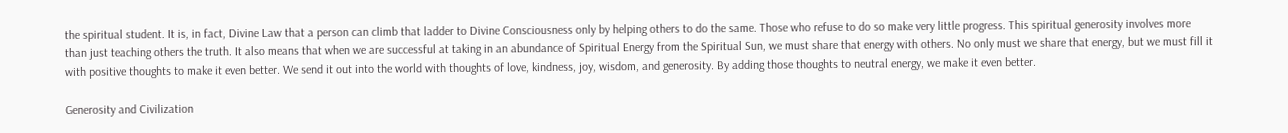the spiritual student. It is, in fact, Divine Law that a person can climb that ladder to Divine Consciousness only by helping others to do the same. Those who refuse to do so make very little progress. This spiritual generosity involves more than just teaching others the truth. It also means that when we are successful at taking in an abundance of Spiritual Energy from the Spiritual Sun, we must share that energy with others. No only must we share that energy, but we must fill it with positive thoughts to make it even better. We send it out into the world with thoughts of love, kindness, joy, wisdom, and generosity. By adding those thoughts to neutral energy, we make it even better.

Generosity and Civilization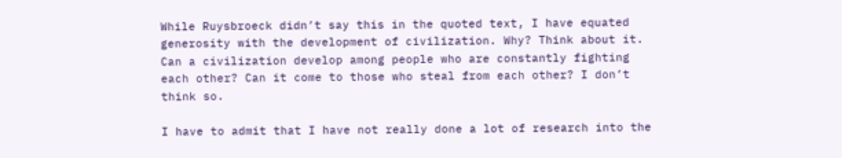While Ruysbroeck didn’t say this in the quoted text, I have equated generosity with the development of civilization. Why? Think about it. Can a civilization develop among people who are constantly fighting each other? Can it come to those who steal from each other? I don’t think so.

I have to admit that I have not really done a lot of research into the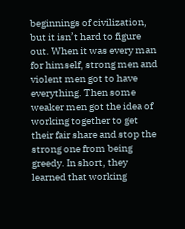beginnings of civilization, but it isn’t hard to figure out. When it was every man for himself, strong men and violent men got to have everything. Then some weaker men got the idea of working together to get their fair share and stop the strong one from being greedy. In short, they learned that working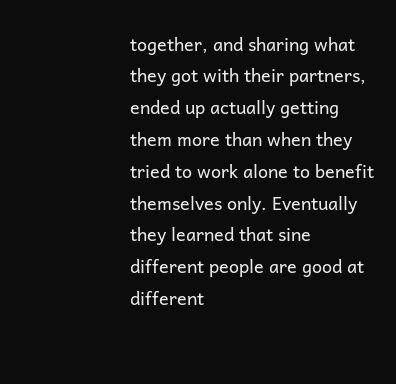together, and sharing what they got with their partners, ended up actually getting them more than when they tried to work alone to benefit themselves only. Eventually they learned that sine different people are good at different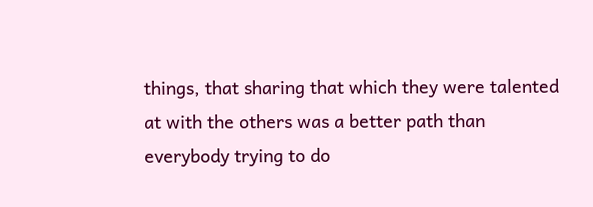things, that sharing that which they were talented at with the others was a better path than everybody trying to do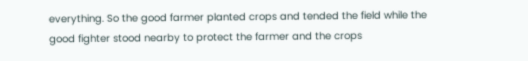everything. So the good farmer planted crops and tended the field while the good fighter stood nearby to protect the farmer and the crops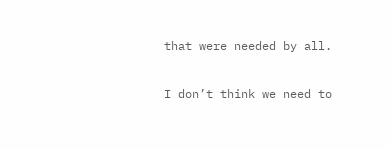that were needed by all.

I don’t think we need to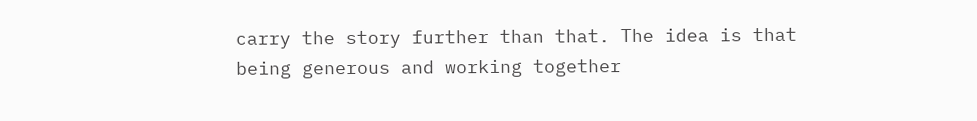carry the story further than that. The idea is that being generous and working together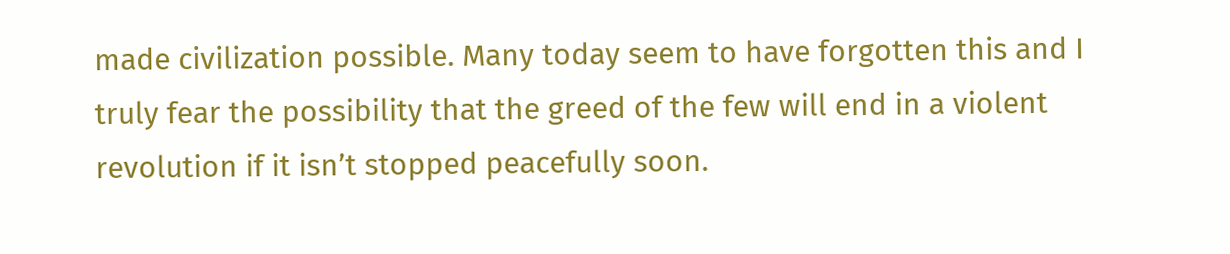made civilization possible. Many today seem to have forgotten this and I truly fear the possibility that the greed of the few will end in a violent revolution if it isn’t stopped peacefully soon.